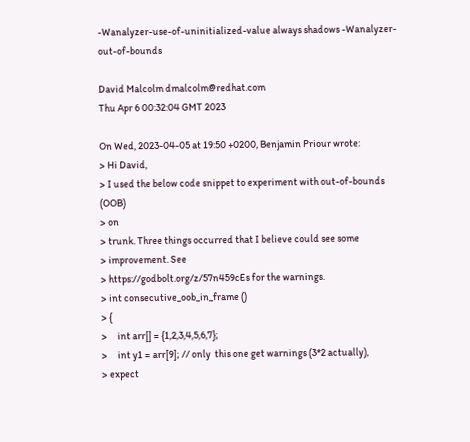-Wanalyzer-use-of-uninitialized-value always shadows -Wanalyzer-out-of-bounds

David Malcolm dmalcolm@redhat.com
Thu Apr 6 00:32:04 GMT 2023

On Wed, 2023-04-05 at 19:50 +0200, Benjamin Priour wrote:
> Hi David,
> I used the below code snippet to experiment with out-of-bounds (OOB)
> on
> trunk. Three things occurred that I believe could see some
> improvement. See
> https://godbolt.org/z/57n459cEs for the warnings.
> int consecutive_oob_in_frame ()
> {
>     int arr[] = {1,2,3,4,5,6,7};
>     int y1 = arr[9]; // only  this one get warnings (3*2 actually),
> expect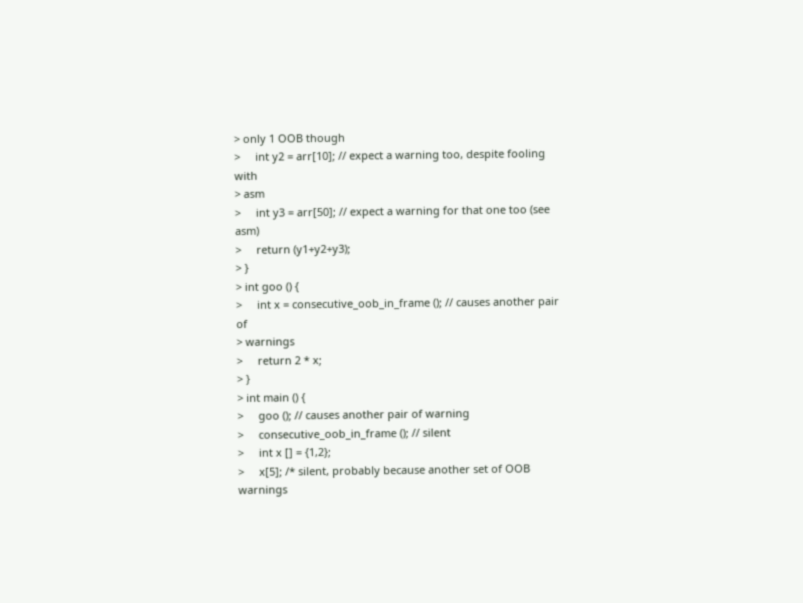> only 1 OOB though
>     int y2 = arr[10]; // expect a warning too, despite fooling with
> asm
>     int y3 = arr[50]; // expect a warning for that one too (see asm)
>     return (y1+y2+y3);
> }
> int goo () {
>     int x = consecutive_oob_in_frame (); // causes another pair of
> warnings
>     return 2 * x;
> }
> int main () {
>     goo (); // causes another pair of warning
>     consecutive_oob_in_frame (); // silent
>     int x [] = {1,2};
>     x[5]; /* silent, probably because another set of OOB warnings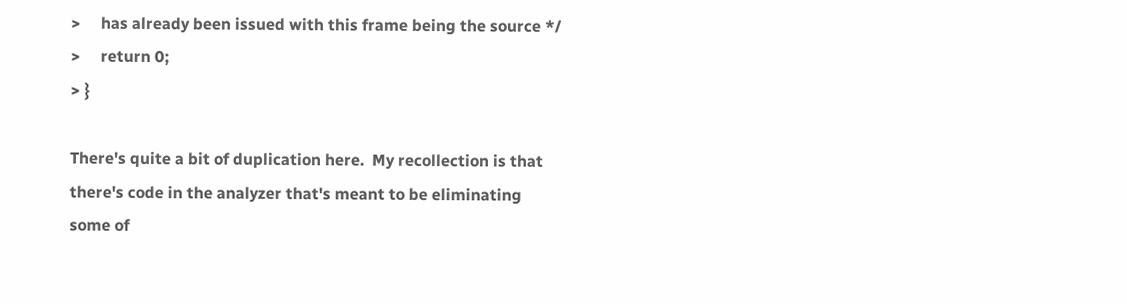>     has already been issued with this frame being the source */
>     return 0;
> }

There's quite a bit of duplication here.  My recollection is that
there's code in the analyzer that's meant to be eliminating some of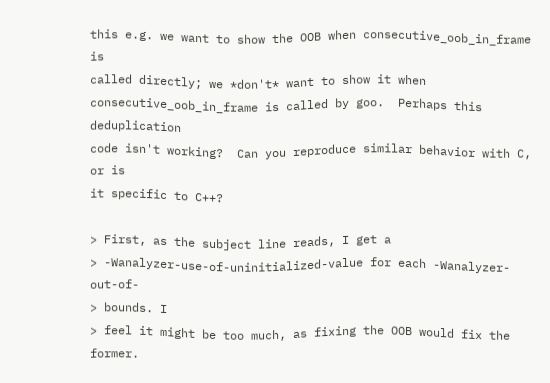this e.g. we want to show the OOB when consecutive_oob_in_frame is
called directly; we *don't* want to show it when
consecutive_oob_in_frame is called by goo.  Perhaps this deduplication
code isn't working?  Can you reproduce similar behavior with C, or is
it specific to C++?

> First, as the subject line reads, I get a
> -Wanalyzer-use-of-uninitialized-value for each -Wanalyzer-out-of-
> bounds. I
> feel it might be too much, as fixing the OOB would fix the former.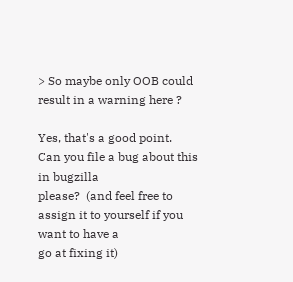> So maybe only OOB could result in a warning here ?

Yes, that's a good point.  Can you file a bug about this in bugzilla
please?  (and feel free to assign it to yourself if you want to have a
go at fixing it)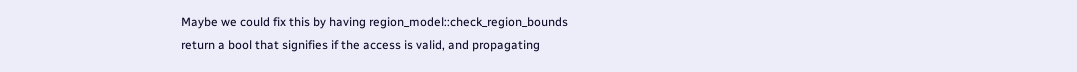Maybe we could fix this by having region_model::check_region_bounds
return a bool that signifies if the access is valid, and propagating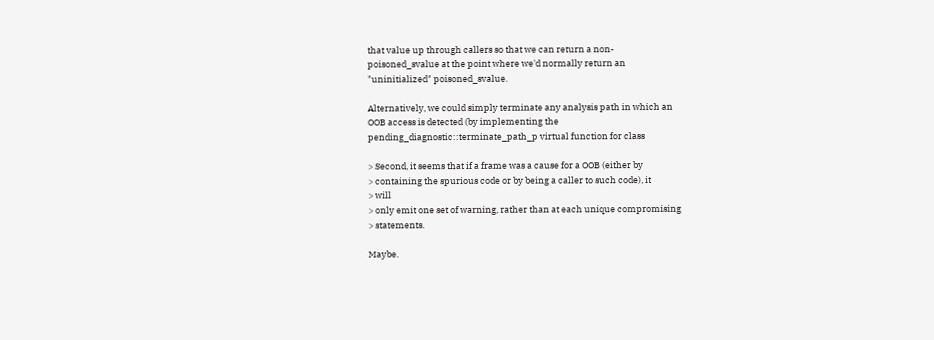that value up through callers so that we can return a non-
poisoned_svalue at the point where we'd normally return an
"uninitialized" poisoned_svalue.

Alternatively, we could simply terminate any analysis path in which an
OOB access is detected (by implementing the
pending_diagnostic::terminate_path_p virtual function for class

> Second, it seems that if a frame was a cause for a OOB (either by
> containing the spurious code or by being a caller to such code), it
> will
> only emit one set of warning, rather than at each unique compromising
> statements.

Maybe.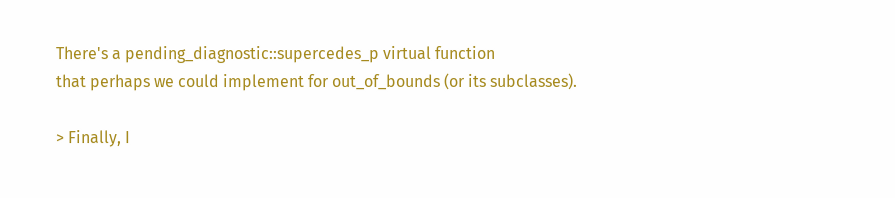There's a pending_diagnostic::supercedes_p virtual function
that perhaps we could implement for out_of_bounds (or its subclasses).

> Finally, I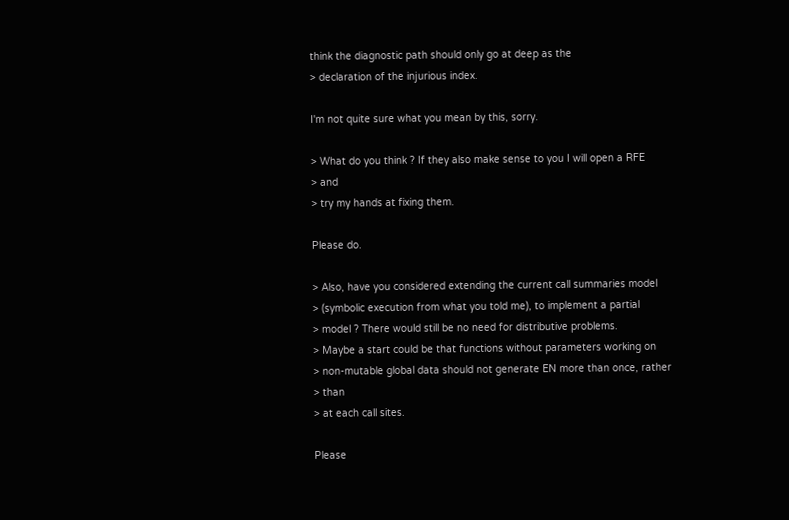think the diagnostic path should only go at deep as the
> declaration of the injurious index.

I'm not quite sure what you mean by this, sorry.

> What do you think ? If they also make sense to you I will open a RFE
> and
> try my hands at fixing them.

Please do.

> Also, have you considered extending the current call summaries model
> (symbolic execution from what you told me), to implement a partial
> model ? There would still be no need for distributive problems.
> Maybe a start could be that functions without parameters working on
> non-mutable global data should not generate EN more than once, rather
> than
> at each call sites.

Please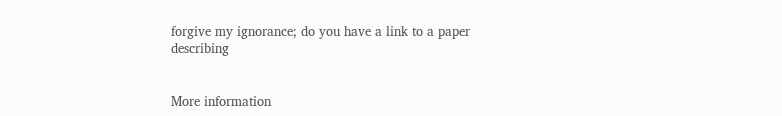forgive my ignorance; do you have a link to a paper describing


More information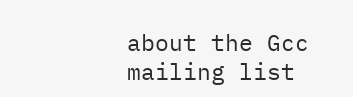about the Gcc mailing list